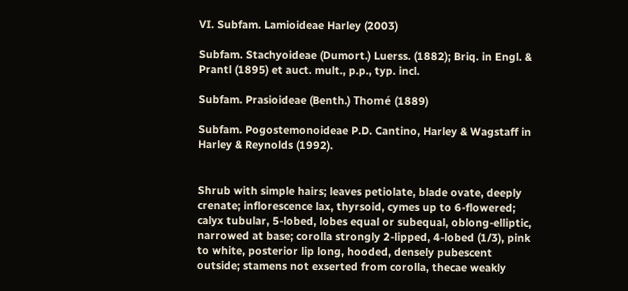VI. Subfam. Lamioideae Harley (2003)

Subfam. Stachyoideae (Dumort.) Luerss. (1882); Briq. in Engl. & Prantl (1895) et auct. mult., p.p., typ. incl.

Subfam. Prasioideae (Benth.) Thomé (1889)

Subfam. Pogostemonoideae P.D. Cantino, Harley & Wagstaff in Harley & Reynolds (1992).


Shrub with simple hairs; leaves petiolate, blade ovate, deeply crenate; inflorescence lax, thyrsoid, cymes up to 6-flowered; calyx tubular, 5-lobed, lobes equal or subequal, oblong-elliptic, narrowed at base; corolla strongly 2-lipped, 4-lobed (1/3), pink to white, posterior lip long, hooded, densely pubescent outside; stamens not exserted from corolla, thecae weakly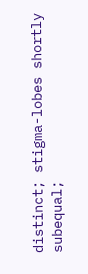distinct; stigma-lobes shortly subequal;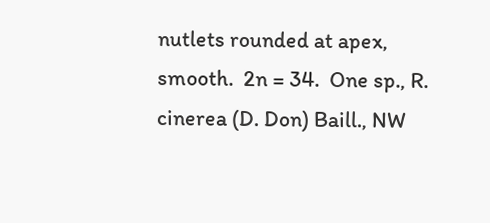nutlets rounded at apex, smooth.  2n = 34.  One sp., R. cinerea (D. Don) Baill., NW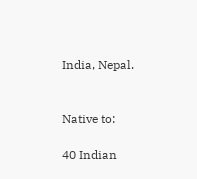India, Nepal.


Native to:

40 Indian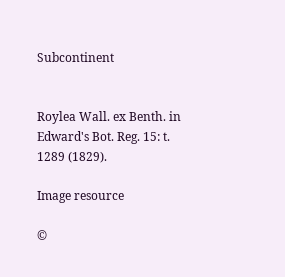Subcontinent


Roylea Wall. ex Benth. in Edward's Bot. Reg. 15: t. 1289 (1829).

Image resource

©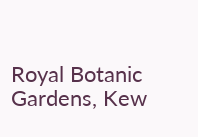Royal Botanic Gardens, Kew